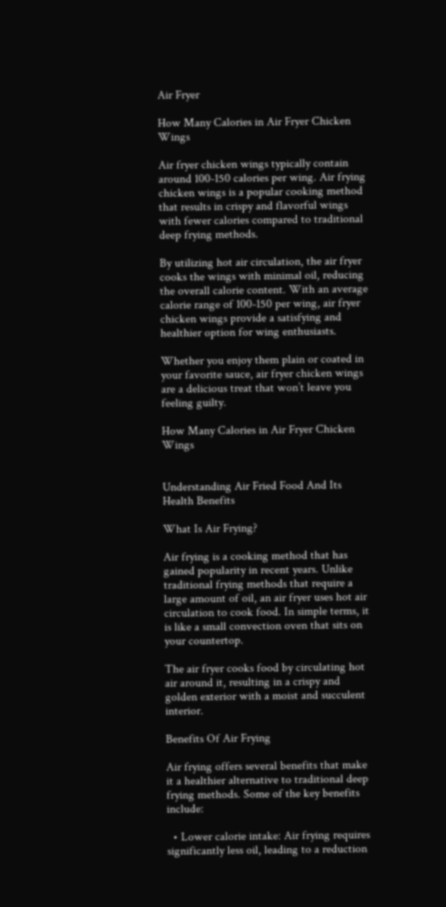Air Fryer

How Many Calories in Air Fryer Chicken Wings

Air fryer chicken wings typically contain around 100-150 calories per wing. Air frying chicken wings is a popular cooking method that results in crispy and flavorful wings with fewer calories compared to traditional deep frying methods.

By utilizing hot air circulation, the air fryer cooks the wings with minimal oil, reducing the overall calorie content. With an average calorie range of 100-150 per wing, air fryer chicken wings provide a satisfying and healthier option for wing enthusiasts.

Whether you enjoy them plain or coated in your favorite sauce, air fryer chicken wings are a delicious treat that won’t leave you feeling guilty.

How Many Calories in Air Fryer Chicken Wings


Understanding Air Fried Food And Its Health Benefits

What Is Air Frying?

Air frying is a cooking method that has gained popularity in recent years. Unlike traditional frying methods that require a large amount of oil, an air fryer uses hot air circulation to cook food. In simple terms, it is like a small convection oven that sits on your countertop.

The air fryer cooks food by circulating hot air around it, resulting in a crispy and golden exterior with a moist and succulent interior.

Benefits Of Air Frying

Air frying offers several benefits that make it a healthier alternative to traditional deep frying methods. Some of the key benefits include:

  • Lower calorie intake: Air frying requires significantly less oil, leading to a reduction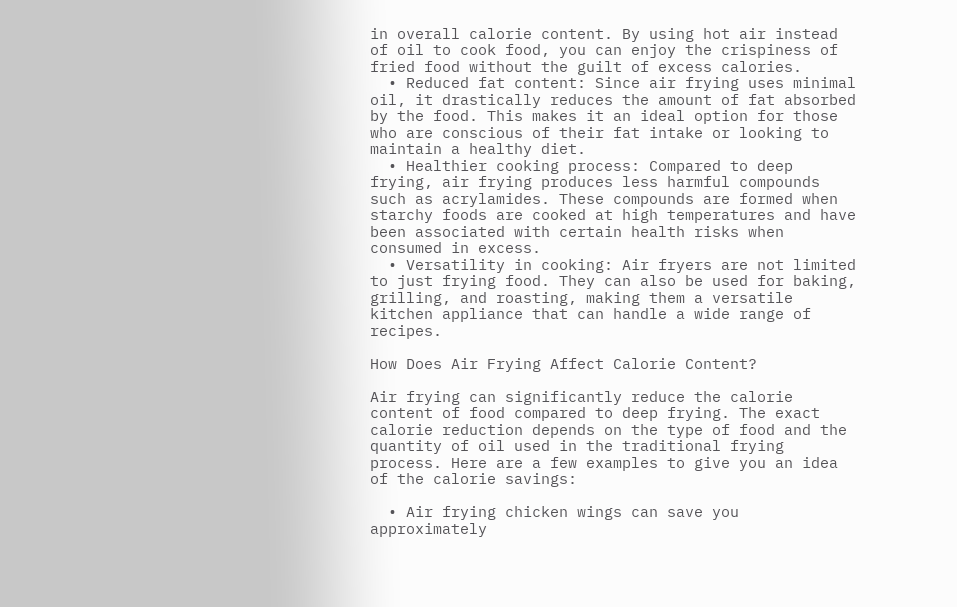in overall calorie content. By using hot air instead of oil to cook food, you can enjoy the crispiness of fried food without the guilt of excess calories.
  • Reduced fat content: Since air frying uses minimal oil, it drastically reduces the amount of fat absorbed by the food. This makes it an ideal option for those who are conscious of their fat intake or looking to maintain a healthy diet.
  • Healthier cooking process: Compared to deep frying, air frying produces less harmful compounds such as acrylamides. These compounds are formed when starchy foods are cooked at high temperatures and have been associated with certain health risks when consumed in excess.
  • Versatility in cooking: Air fryers are not limited to just frying food. They can also be used for baking, grilling, and roasting, making them a versatile kitchen appliance that can handle a wide range of recipes.

How Does Air Frying Affect Calorie Content?

Air frying can significantly reduce the calorie content of food compared to deep frying. The exact calorie reduction depends on the type of food and the quantity of oil used in the traditional frying process. Here are a few examples to give you an idea of the calorie savings:

  • Air frying chicken wings can save you approximately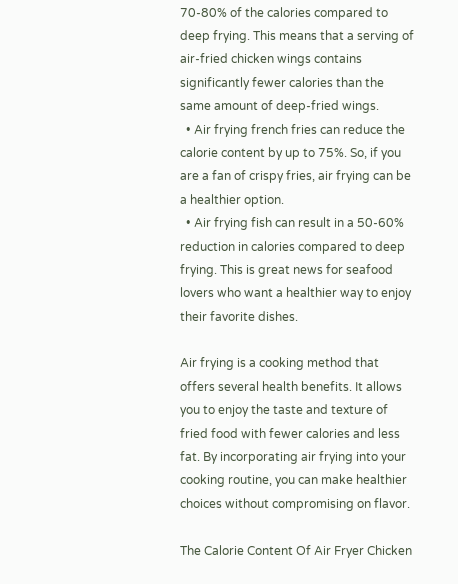70-80% of the calories compared to deep frying. This means that a serving of air-fried chicken wings contains significantly fewer calories than the same amount of deep-fried wings.
  • Air frying french fries can reduce the calorie content by up to 75%. So, if you are a fan of crispy fries, air frying can be a healthier option.
  • Air frying fish can result in a 50-60% reduction in calories compared to deep frying. This is great news for seafood lovers who want a healthier way to enjoy their favorite dishes.

Air frying is a cooking method that offers several health benefits. It allows you to enjoy the taste and texture of fried food with fewer calories and less fat. By incorporating air frying into your cooking routine, you can make healthier choices without compromising on flavor.

The Calorie Content Of Air Fryer Chicken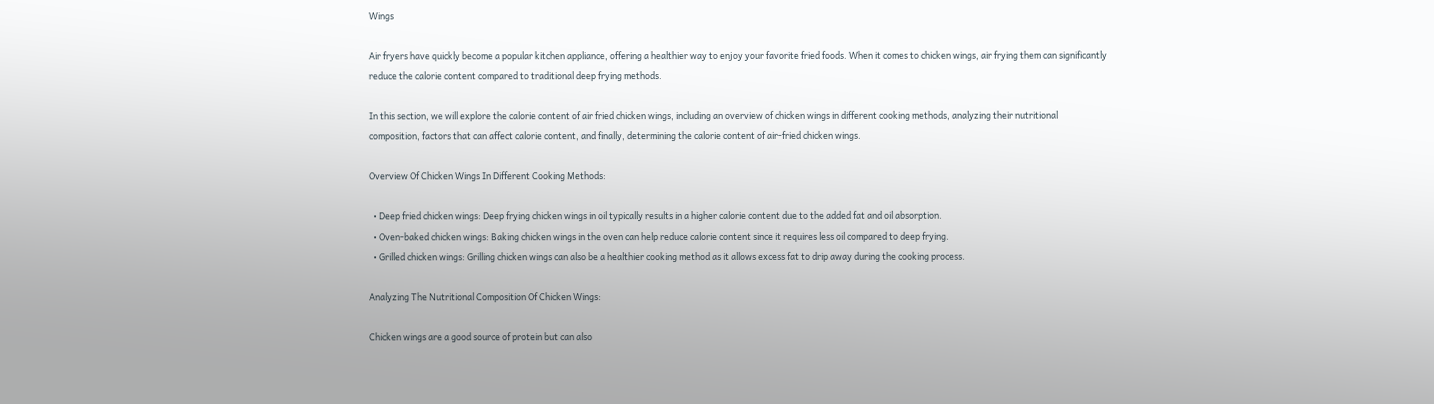Wings

Air fryers have quickly become a popular kitchen appliance, offering a healthier way to enjoy your favorite fried foods. When it comes to chicken wings, air frying them can significantly reduce the calorie content compared to traditional deep frying methods.

In this section, we will explore the calorie content of air fried chicken wings, including an overview of chicken wings in different cooking methods, analyzing their nutritional composition, factors that can affect calorie content, and finally, determining the calorie content of air-fried chicken wings.

Overview Of Chicken Wings In Different Cooking Methods:

  • Deep fried chicken wings: Deep frying chicken wings in oil typically results in a higher calorie content due to the added fat and oil absorption.
  • Oven-baked chicken wings: Baking chicken wings in the oven can help reduce calorie content since it requires less oil compared to deep frying.
  • Grilled chicken wings: Grilling chicken wings can also be a healthier cooking method as it allows excess fat to drip away during the cooking process.

Analyzing The Nutritional Composition Of Chicken Wings:

Chicken wings are a good source of protein but can also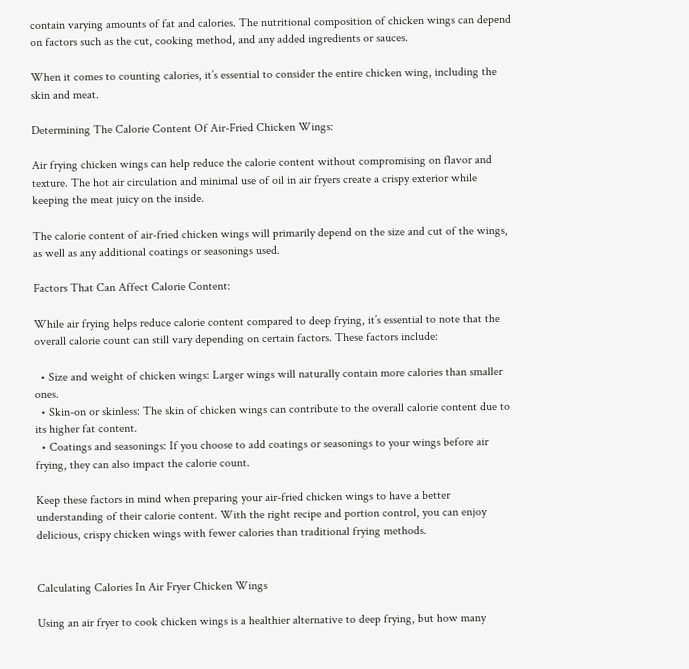contain varying amounts of fat and calories. The nutritional composition of chicken wings can depend on factors such as the cut, cooking method, and any added ingredients or sauces.

When it comes to counting calories, it’s essential to consider the entire chicken wing, including the skin and meat.

Determining The Calorie Content Of Air-Fried Chicken Wings:

Air frying chicken wings can help reduce the calorie content without compromising on flavor and texture. The hot air circulation and minimal use of oil in air fryers create a crispy exterior while keeping the meat juicy on the inside.

The calorie content of air-fried chicken wings will primarily depend on the size and cut of the wings, as well as any additional coatings or seasonings used.

Factors That Can Affect Calorie Content:

While air frying helps reduce calorie content compared to deep frying, it’s essential to note that the overall calorie count can still vary depending on certain factors. These factors include:

  • Size and weight of chicken wings: Larger wings will naturally contain more calories than smaller ones.
  • Skin-on or skinless: The skin of chicken wings can contribute to the overall calorie content due to its higher fat content.
  • Coatings and seasonings: If you choose to add coatings or seasonings to your wings before air frying, they can also impact the calorie count.

Keep these factors in mind when preparing your air-fried chicken wings to have a better understanding of their calorie content. With the right recipe and portion control, you can enjoy delicious, crispy chicken wings with fewer calories than traditional frying methods.


Calculating Calories In Air Fryer Chicken Wings

Using an air fryer to cook chicken wings is a healthier alternative to deep frying, but how many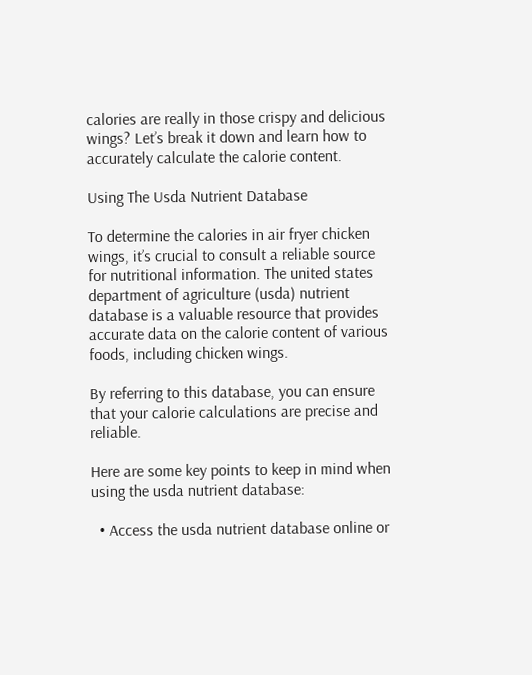calories are really in those crispy and delicious wings? Let’s break it down and learn how to accurately calculate the calorie content.

Using The Usda Nutrient Database

To determine the calories in air fryer chicken wings, it’s crucial to consult a reliable source for nutritional information. The united states department of agriculture (usda) nutrient database is a valuable resource that provides accurate data on the calorie content of various foods, including chicken wings.

By referring to this database, you can ensure that your calorie calculations are precise and reliable.

Here are some key points to keep in mind when using the usda nutrient database:

  • Access the usda nutrient database online or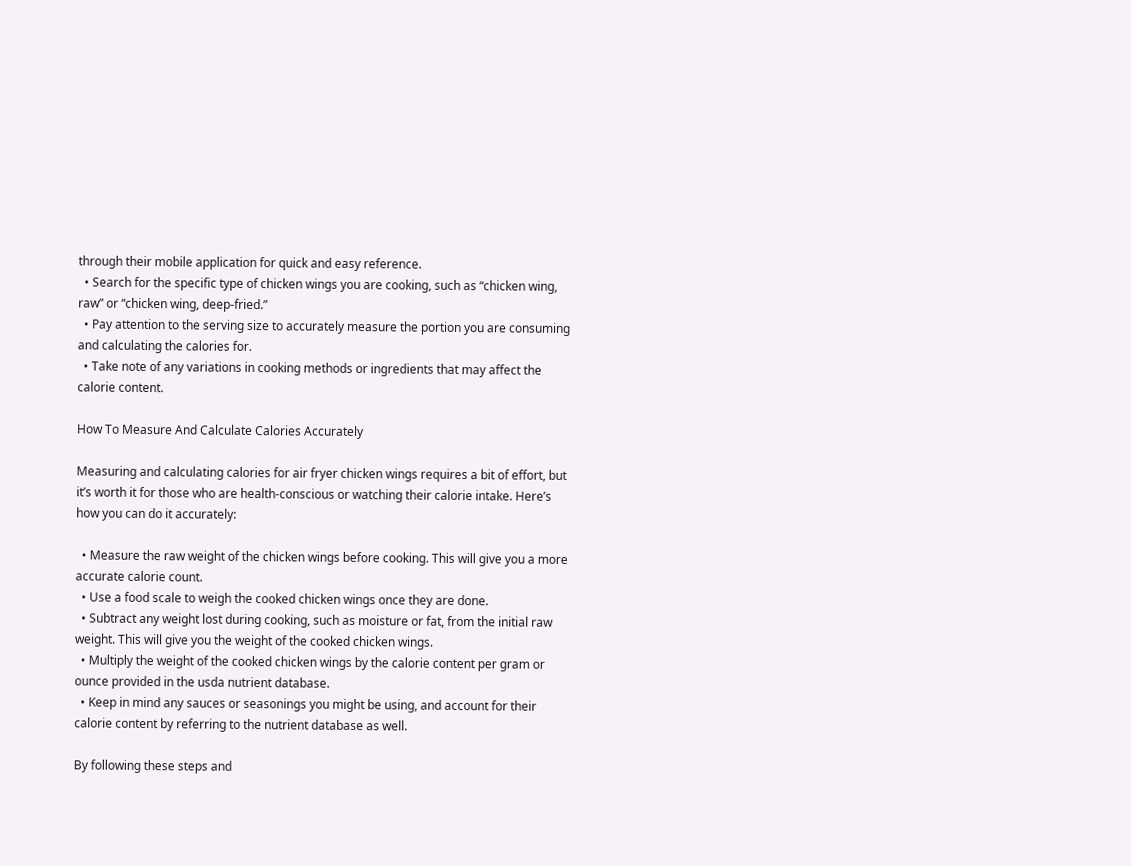through their mobile application for quick and easy reference.
  • Search for the specific type of chicken wings you are cooking, such as “chicken wing, raw” or “chicken wing, deep-fried.”
  • Pay attention to the serving size to accurately measure the portion you are consuming and calculating the calories for.
  • Take note of any variations in cooking methods or ingredients that may affect the calorie content.

How To Measure And Calculate Calories Accurately

Measuring and calculating calories for air fryer chicken wings requires a bit of effort, but it’s worth it for those who are health-conscious or watching their calorie intake. Here’s how you can do it accurately:

  • Measure the raw weight of the chicken wings before cooking. This will give you a more accurate calorie count.
  • Use a food scale to weigh the cooked chicken wings once they are done.
  • Subtract any weight lost during cooking, such as moisture or fat, from the initial raw weight. This will give you the weight of the cooked chicken wings.
  • Multiply the weight of the cooked chicken wings by the calorie content per gram or ounce provided in the usda nutrient database.
  • Keep in mind any sauces or seasonings you might be using, and account for their calorie content by referring to the nutrient database as well.

By following these steps and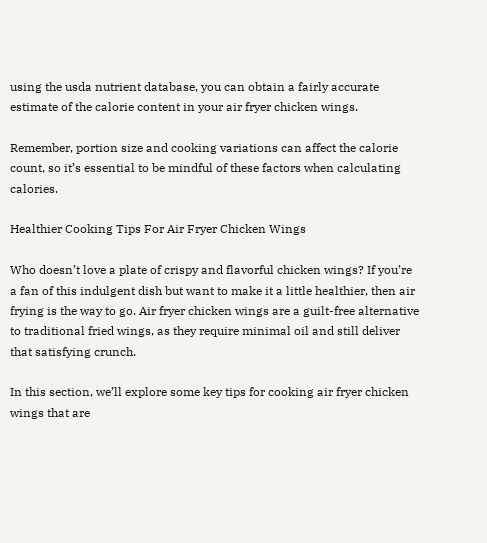using the usda nutrient database, you can obtain a fairly accurate estimate of the calorie content in your air fryer chicken wings.

Remember, portion size and cooking variations can affect the calorie count, so it’s essential to be mindful of these factors when calculating calories.

Healthier Cooking Tips For Air Fryer Chicken Wings

Who doesn’t love a plate of crispy and flavorful chicken wings? If you’re a fan of this indulgent dish but want to make it a little healthier, then air frying is the way to go. Air fryer chicken wings are a guilt-free alternative to traditional fried wings, as they require minimal oil and still deliver that satisfying crunch.

In this section, we’ll explore some key tips for cooking air fryer chicken wings that are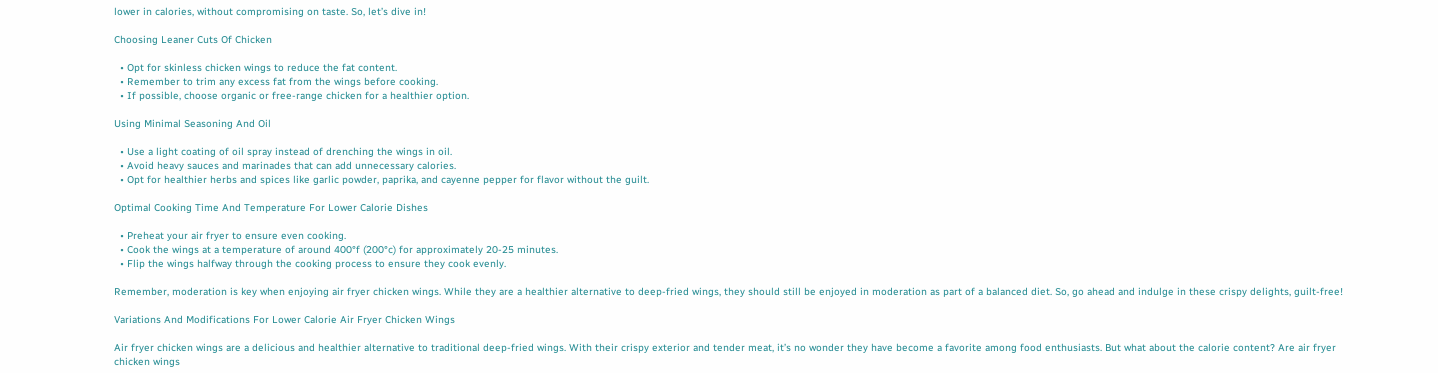lower in calories, without compromising on taste. So, let’s dive in!

Choosing Leaner Cuts Of Chicken

  • Opt for skinless chicken wings to reduce the fat content.
  • Remember to trim any excess fat from the wings before cooking.
  • If possible, choose organic or free-range chicken for a healthier option.

Using Minimal Seasoning And Oil

  • Use a light coating of oil spray instead of drenching the wings in oil.
  • Avoid heavy sauces and marinades that can add unnecessary calories.
  • Opt for healthier herbs and spices like garlic powder, paprika, and cayenne pepper for flavor without the guilt.

Optimal Cooking Time And Temperature For Lower Calorie Dishes

  • Preheat your air fryer to ensure even cooking.
  • Cook the wings at a temperature of around 400°f (200°c) for approximately 20-25 minutes.
  • Flip the wings halfway through the cooking process to ensure they cook evenly.

Remember, moderation is key when enjoying air fryer chicken wings. While they are a healthier alternative to deep-fried wings, they should still be enjoyed in moderation as part of a balanced diet. So, go ahead and indulge in these crispy delights, guilt-free!

Variations And Modifications For Lower Calorie Air Fryer Chicken Wings

Air fryer chicken wings are a delicious and healthier alternative to traditional deep-fried wings. With their crispy exterior and tender meat, it’s no wonder they have become a favorite among food enthusiasts. But what about the calorie content? Are air fryer chicken wings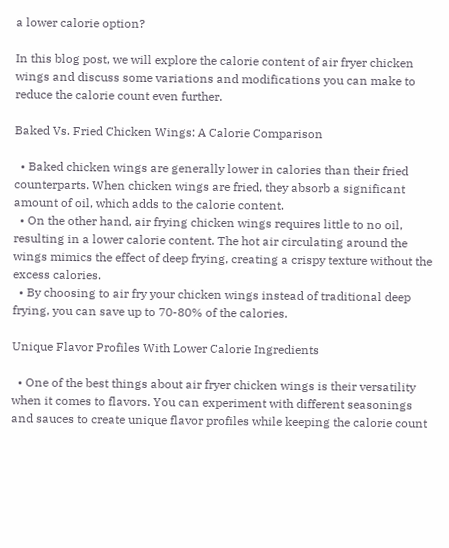a lower calorie option?

In this blog post, we will explore the calorie content of air fryer chicken wings and discuss some variations and modifications you can make to reduce the calorie count even further.

Baked Vs. Fried Chicken Wings: A Calorie Comparison

  • Baked chicken wings are generally lower in calories than their fried counterparts. When chicken wings are fried, they absorb a significant amount of oil, which adds to the calorie content.
  • On the other hand, air frying chicken wings requires little to no oil, resulting in a lower calorie content. The hot air circulating around the wings mimics the effect of deep frying, creating a crispy texture without the excess calories.
  • By choosing to air fry your chicken wings instead of traditional deep frying, you can save up to 70-80% of the calories.

Unique Flavor Profiles With Lower Calorie Ingredients

  • One of the best things about air fryer chicken wings is their versatility when it comes to flavors. You can experiment with different seasonings and sauces to create unique flavor profiles while keeping the calorie count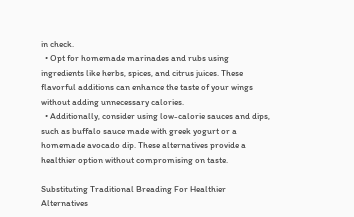in check.
  • Opt for homemade marinades and rubs using ingredients like herbs, spices, and citrus juices. These flavorful additions can enhance the taste of your wings without adding unnecessary calories.
  • Additionally, consider using low-calorie sauces and dips, such as buffalo sauce made with greek yogurt or a homemade avocado dip. These alternatives provide a healthier option without compromising on taste.

Substituting Traditional Breading For Healthier Alternatives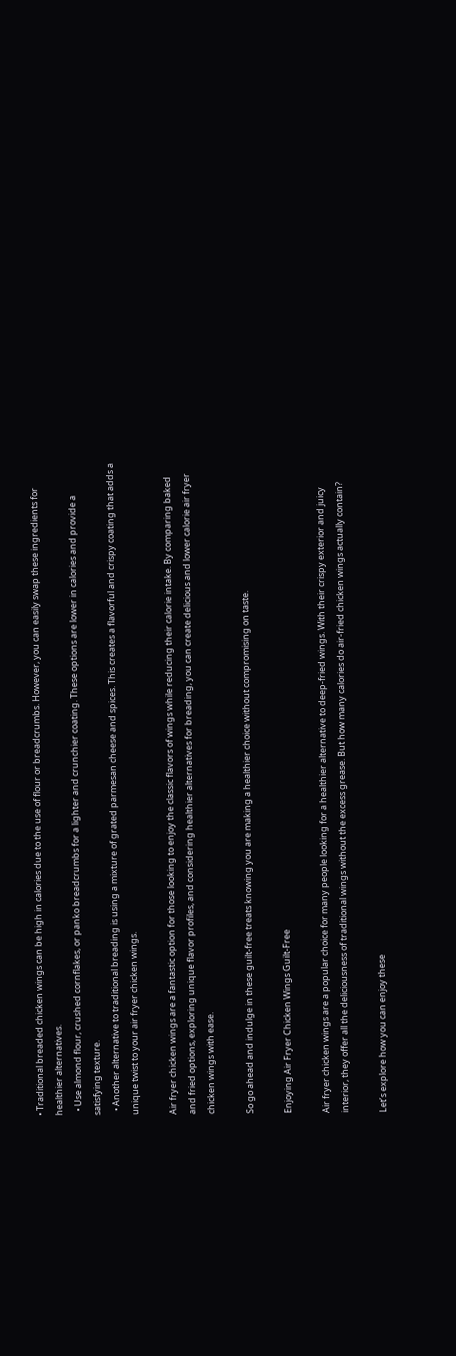• Traditional breaded chicken wings can be high in calories due to the use of flour or breadcrumbs. However, you can easily swap these ingredients for healthier alternatives.
  • Use almond flour, crushed cornflakes, or panko breadcrumbs for a lighter and crunchier coating. These options are lower in calories and provide a satisfying texture.
  • Another alternative to traditional breading is using a mixture of grated parmesan cheese and spices. This creates a flavorful and crispy coating that adds a unique twist to your air fryer chicken wings.

Air fryer chicken wings are a fantastic option for those looking to enjoy the classic flavors of wings while reducing their calorie intake. By comparing baked and fried options, exploring unique flavor profiles, and considering healthier alternatives for breading, you can create delicious and lower calorie air fryer chicken wings with ease.

So go ahead and indulge in these guilt-free treats knowing you are making a healthier choice without compromising on taste.

Enjoying Air Fryer Chicken Wings Guilt-Free

Air fryer chicken wings are a popular choice for many people looking for a healthier alternative to deep-fried wings. With their crispy exterior and juicy interior, they offer all the deliciousness of traditional wings without the excess grease. But how many calories do air-fried chicken wings actually contain?

Let’s explore how you can enjoy these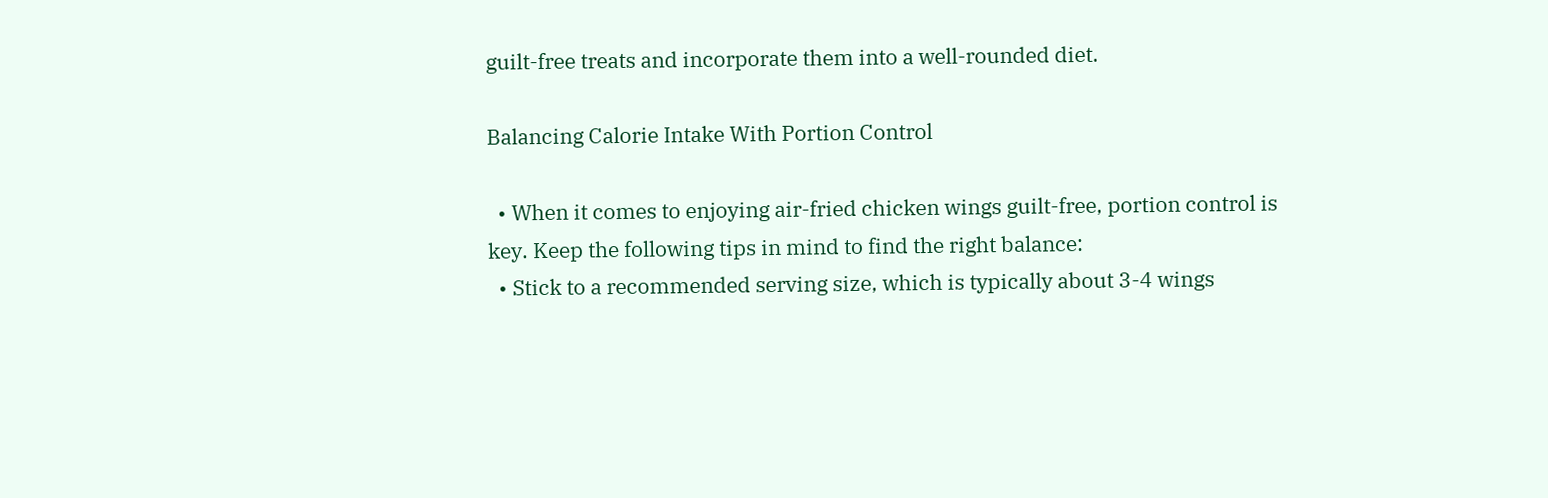guilt-free treats and incorporate them into a well-rounded diet.

Balancing Calorie Intake With Portion Control

  • When it comes to enjoying air-fried chicken wings guilt-free, portion control is key. Keep the following tips in mind to find the right balance:
  • Stick to a recommended serving size, which is typically about 3-4 wings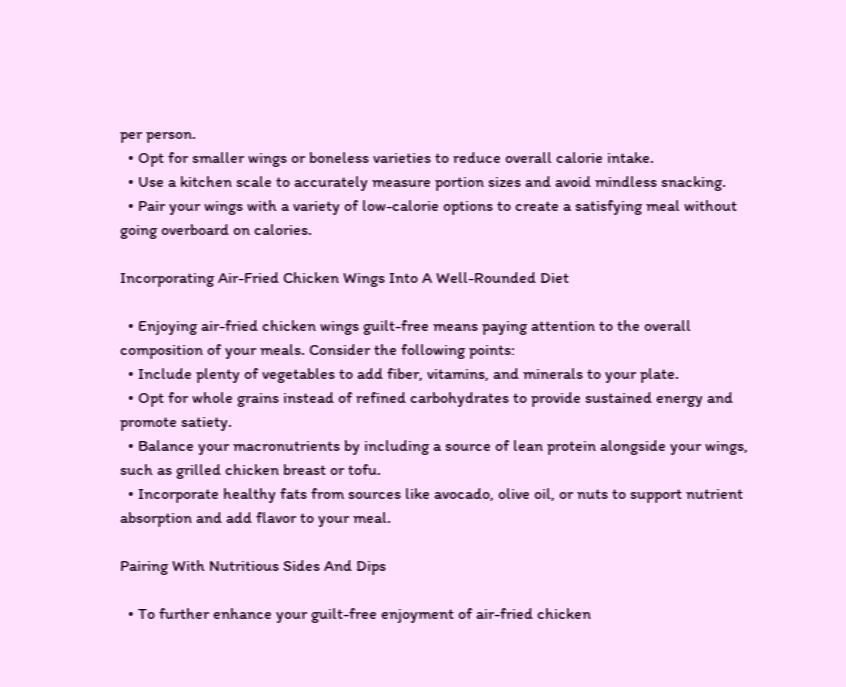per person.
  • Opt for smaller wings or boneless varieties to reduce overall calorie intake.
  • Use a kitchen scale to accurately measure portion sizes and avoid mindless snacking.
  • Pair your wings with a variety of low-calorie options to create a satisfying meal without going overboard on calories.

Incorporating Air-Fried Chicken Wings Into A Well-Rounded Diet

  • Enjoying air-fried chicken wings guilt-free means paying attention to the overall composition of your meals. Consider the following points:
  • Include plenty of vegetables to add fiber, vitamins, and minerals to your plate.
  • Opt for whole grains instead of refined carbohydrates to provide sustained energy and promote satiety.
  • Balance your macronutrients by including a source of lean protein alongside your wings, such as grilled chicken breast or tofu.
  • Incorporate healthy fats from sources like avocado, olive oil, or nuts to support nutrient absorption and add flavor to your meal.

Pairing With Nutritious Sides And Dips

  • To further enhance your guilt-free enjoyment of air-fried chicken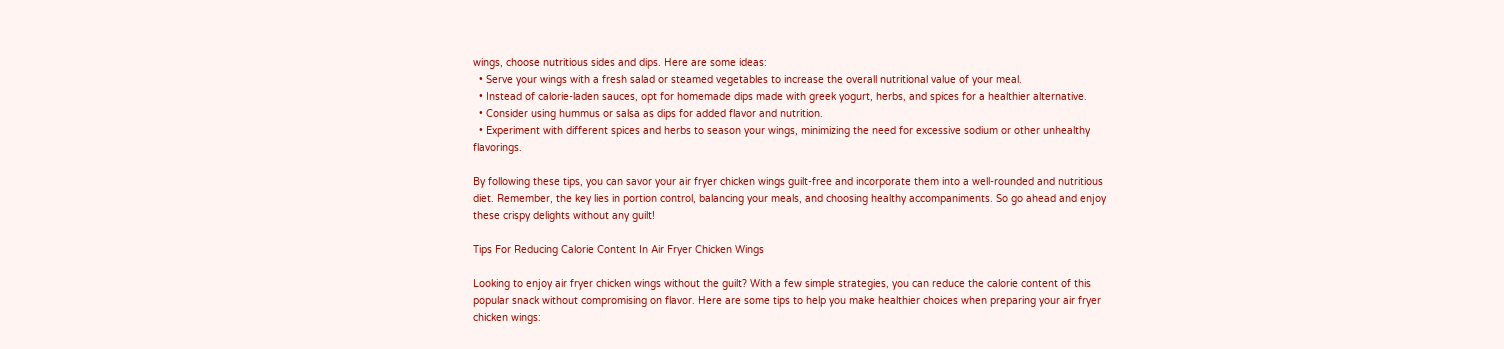wings, choose nutritious sides and dips. Here are some ideas:
  • Serve your wings with a fresh salad or steamed vegetables to increase the overall nutritional value of your meal.
  • Instead of calorie-laden sauces, opt for homemade dips made with greek yogurt, herbs, and spices for a healthier alternative.
  • Consider using hummus or salsa as dips for added flavor and nutrition.
  • Experiment with different spices and herbs to season your wings, minimizing the need for excessive sodium or other unhealthy flavorings.

By following these tips, you can savor your air fryer chicken wings guilt-free and incorporate them into a well-rounded and nutritious diet. Remember, the key lies in portion control, balancing your meals, and choosing healthy accompaniments. So go ahead and enjoy these crispy delights without any guilt!

Tips For Reducing Calorie Content In Air Fryer Chicken Wings

Looking to enjoy air fryer chicken wings without the guilt? With a few simple strategies, you can reduce the calorie content of this popular snack without compromising on flavor. Here are some tips to help you make healthier choices when preparing your air fryer chicken wings: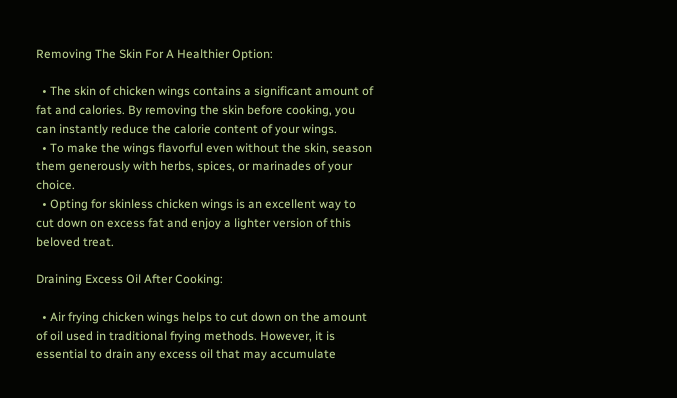Removing The Skin For A Healthier Option:

  • The skin of chicken wings contains a significant amount of fat and calories. By removing the skin before cooking, you can instantly reduce the calorie content of your wings.
  • To make the wings flavorful even without the skin, season them generously with herbs, spices, or marinades of your choice.
  • Opting for skinless chicken wings is an excellent way to cut down on excess fat and enjoy a lighter version of this beloved treat.

Draining Excess Oil After Cooking:

  • Air frying chicken wings helps to cut down on the amount of oil used in traditional frying methods. However, it is essential to drain any excess oil that may accumulate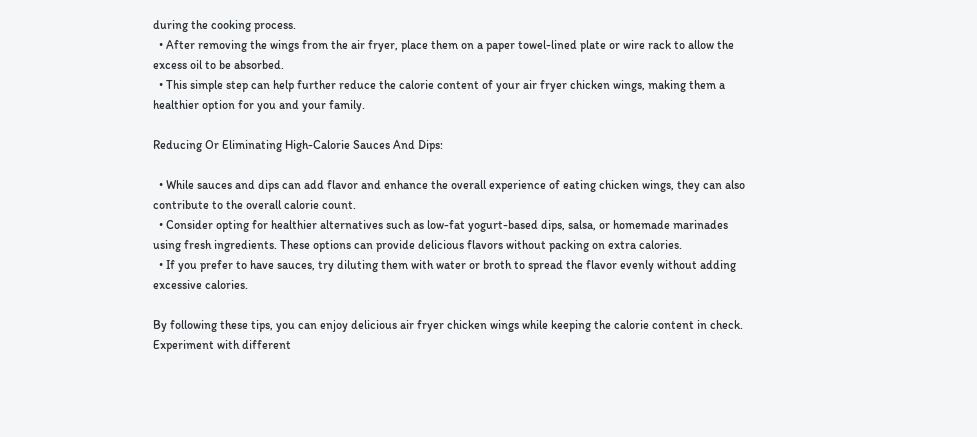during the cooking process.
  • After removing the wings from the air fryer, place them on a paper towel-lined plate or wire rack to allow the excess oil to be absorbed.
  • This simple step can help further reduce the calorie content of your air fryer chicken wings, making them a healthier option for you and your family.

Reducing Or Eliminating High-Calorie Sauces And Dips:

  • While sauces and dips can add flavor and enhance the overall experience of eating chicken wings, they can also contribute to the overall calorie count.
  • Consider opting for healthier alternatives such as low-fat yogurt-based dips, salsa, or homemade marinades using fresh ingredients. These options can provide delicious flavors without packing on extra calories.
  • If you prefer to have sauces, try diluting them with water or broth to spread the flavor evenly without adding excessive calories.

By following these tips, you can enjoy delicious air fryer chicken wings while keeping the calorie content in check. Experiment with different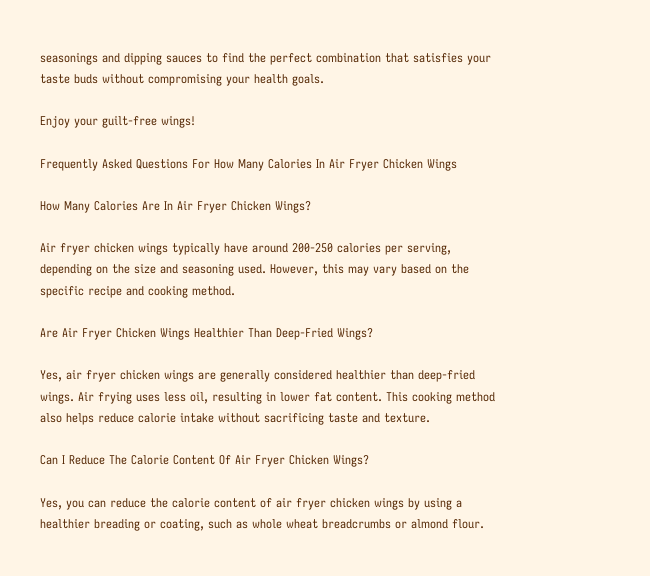seasonings and dipping sauces to find the perfect combination that satisfies your taste buds without compromising your health goals.

Enjoy your guilt-free wings!

Frequently Asked Questions For How Many Calories In Air Fryer Chicken Wings

How Many Calories Are In Air Fryer Chicken Wings?

Air fryer chicken wings typically have around 200-250 calories per serving, depending on the size and seasoning used. However, this may vary based on the specific recipe and cooking method.

Are Air Fryer Chicken Wings Healthier Than Deep-Fried Wings?

Yes, air fryer chicken wings are generally considered healthier than deep-fried wings. Air frying uses less oil, resulting in lower fat content. This cooking method also helps reduce calorie intake without sacrificing taste and texture.

Can I Reduce The Calorie Content Of Air Fryer Chicken Wings?

Yes, you can reduce the calorie content of air fryer chicken wings by using a healthier breading or coating, such as whole wheat breadcrumbs or almond flour.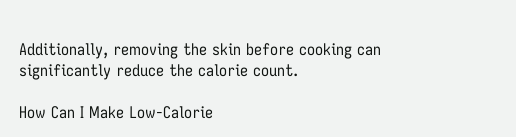Additionally, removing the skin before cooking can significantly reduce the calorie count.

How Can I Make Low-Calorie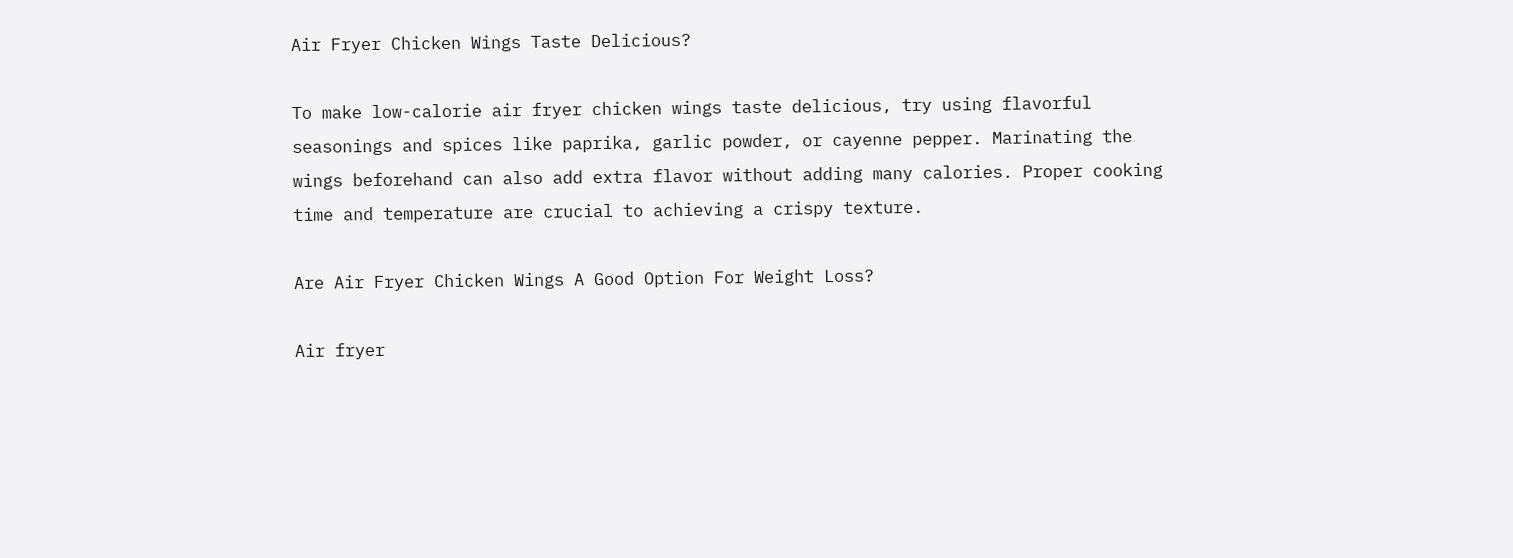Air Fryer Chicken Wings Taste Delicious?

To make low-calorie air fryer chicken wings taste delicious, try using flavorful seasonings and spices like paprika, garlic powder, or cayenne pepper. Marinating the wings beforehand can also add extra flavor without adding many calories. Proper cooking time and temperature are crucial to achieving a crispy texture.

Are Air Fryer Chicken Wings A Good Option For Weight Loss?

Air fryer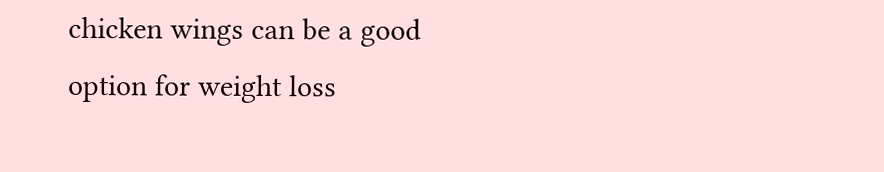chicken wings can be a good option for weight loss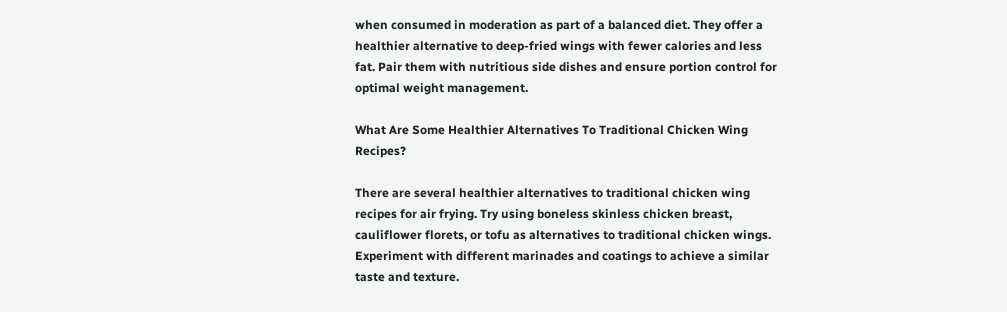when consumed in moderation as part of a balanced diet. They offer a healthier alternative to deep-fried wings with fewer calories and less fat. Pair them with nutritious side dishes and ensure portion control for optimal weight management.

What Are Some Healthier Alternatives To Traditional Chicken Wing Recipes?

There are several healthier alternatives to traditional chicken wing recipes for air frying. Try using boneless skinless chicken breast, cauliflower florets, or tofu as alternatives to traditional chicken wings. Experiment with different marinades and coatings to achieve a similar taste and texture.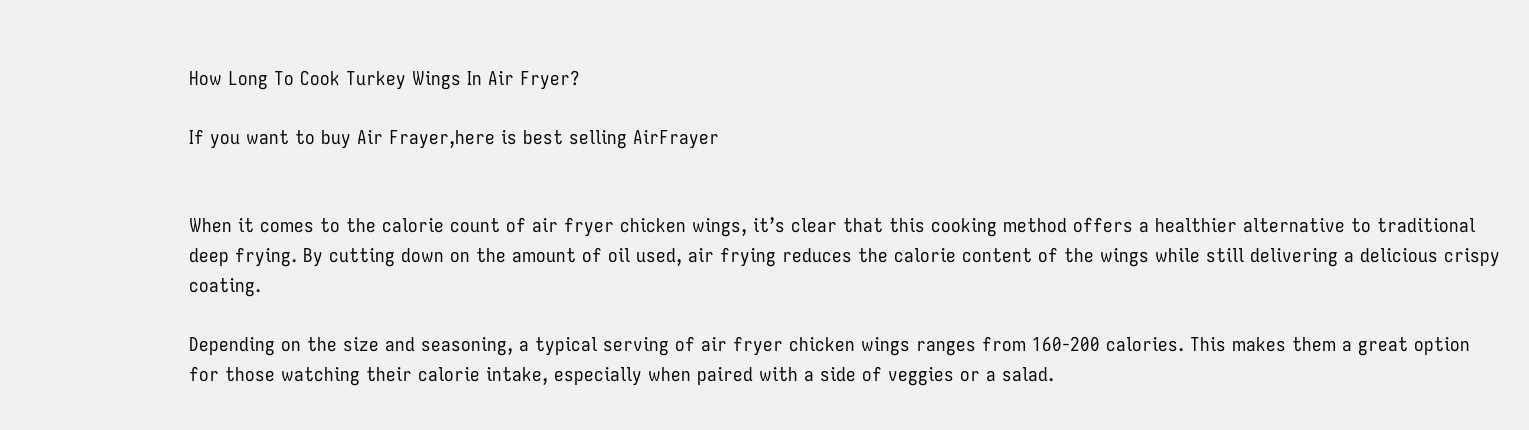How Long To Cook Turkey Wings In Air Fryer?

If you want to buy Air Frayer,here is best selling AirFrayer


When it comes to the calorie count of air fryer chicken wings, it’s clear that this cooking method offers a healthier alternative to traditional deep frying. By cutting down on the amount of oil used, air frying reduces the calorie content of the wings while still delivering a delicious crispy coating.

Depending on the size and seasoning, a typical serving of air fryer chicken wings ranges from 160-200 calories. This makes them a great option for those watching their calorie intake, especially when paired with a side of veggies or a salad.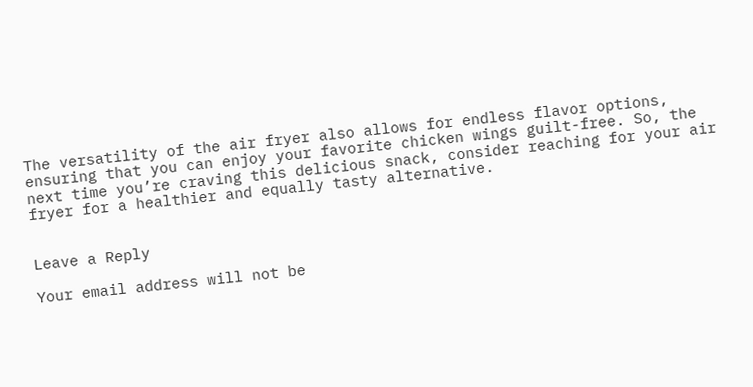The versatility of the air fryer also allows for endless flavor options, ensuring that you can enjoy your favorite chicken wings guilt-free. So, the next time you’re craving this delicious snack, consider reaching for your air fryer for a healthier and equally tasty alternative.


Leave a Reply

Your email address will not be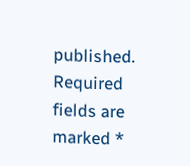published. Required fields are marked *